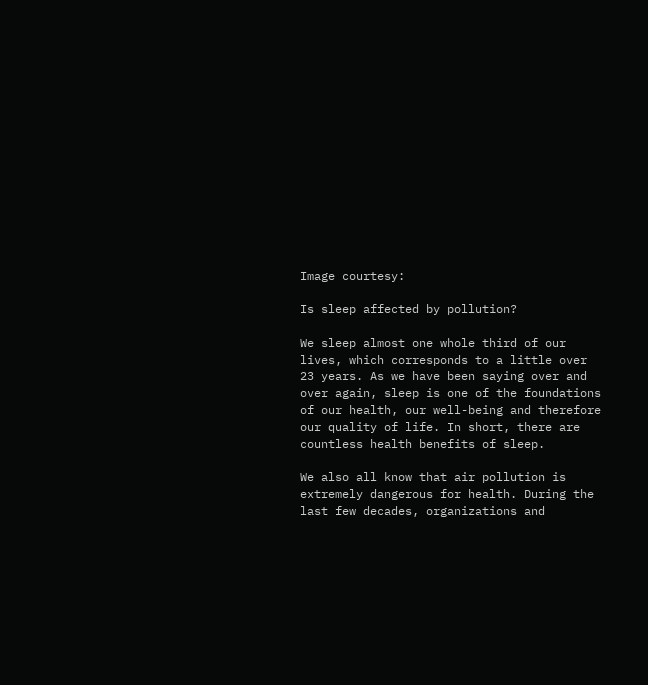Image courtesy:

Is sleep affected by pollution?

We sleep almost one whole third of our lives, which corresponds to a little over 23 years. As we have been saying over and over again, sleep is one of the foundations of our health, our well-being and therefore our quality of life. In short, there are countless health benefits of sleep.

We also all know that air pollution is extremely dangerous for health. During the last few decades, organizations and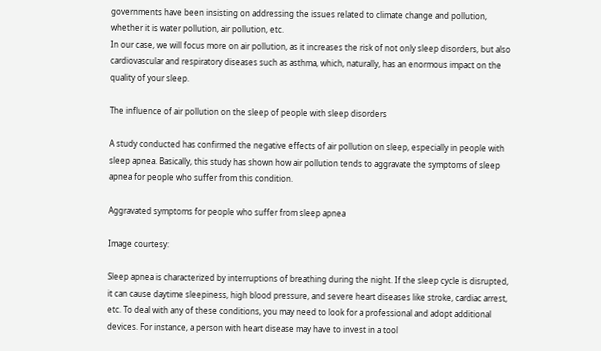governments have been insisting on addressing the issues related to climate change and pollution, whether it is water pollution, air pollution, etc.
In our case, we will focus more on air pollution, as it increases the risk of not only sleep disorders, but also cardiovascular and respiratory diseases such as asthma, which, naturally, has an enormous impact on the quality of your sleep.

The influence of air pollution on the sleep of people with sleep disorders

A study conducted has confirmed the negative effects of air pollution on sleep, especially in people with sleep apnea. Basically, this study has shown how air pollution tends to aggravate the symptoms of sleep apnea for people who suffer from this condition.

Aggravated symptoms for people who suffer from sleep apnea

Image courtesy:

Sleep apnea is characterized by interruptions of breathing during the night. If the sleep cycle is disrupted, it can cause daytime sleepiness, high blood pressure, and severe heart diseases like stroke, cardiac arrest, etc. To deal with any of these conditions, you may need to look for a professional and adopt additional devices. For instance, a person with heart disease may have to invest in a tool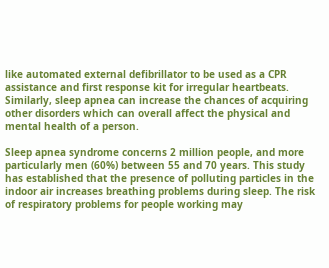like automated external defibrillator to be used as a CPR assistance and first response kit for irregular heartbeats. Similarly, sleep apnea can increase the chances of acquiring other disorders which can overall affect the physical and mental health of a person.

Sleep apnea syndrome concerns 2 million people, and more particularly men (60%) between 55 and 70 years. This study has established that the presence of polluting particles in the indoor air increases breathing problems during sleep. The risk of respiratory problems for people working may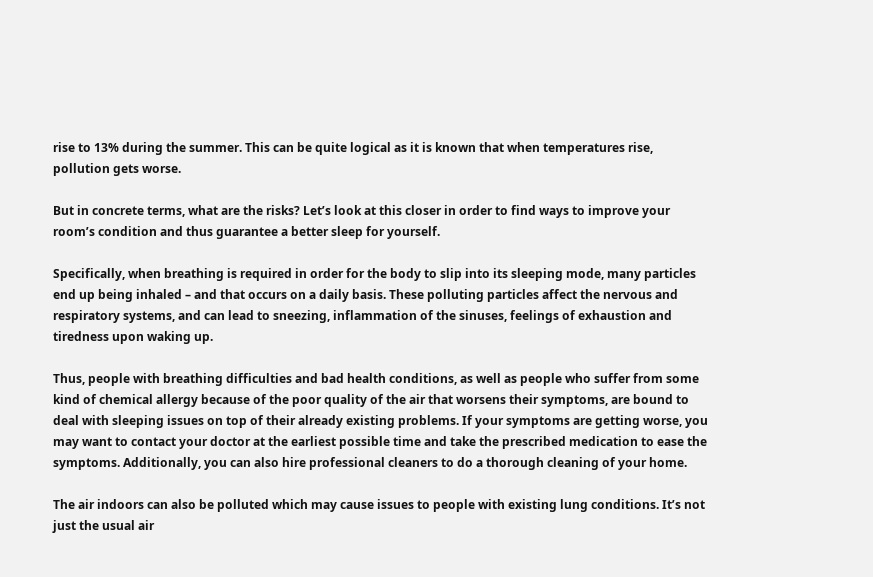rise to 13% during the summer. This can be quite logical as it is known that when temperatures rise, pollution gets worse.

But in concrete terms, what are the risks? Let’s look at this closer in order to find ways to improve your room’s condition and thus guarantee a better sleep for yourself.

Specifically, when breathing is required in order for the body to slip into its sleeping mode, many particles end up being inhaled – and that occurs on a daily basis. These polluting particles affect the nervous and respiratory systems, and can lead to sneezing, inflammation of the sinuses, feelings of exhaustion and tiredness upon waking up.

Thus, people with breathing difficulties and bad health conditions, as well as people who suffer from some kind of chemical allergy because of the poor quality of the air that worsens their symptoms, are bound to deal with sleeping issues on top of their already existing problems. If your symptoms are getting worse, you may want to contact your doctor at the earliest possible time and take the prescribed medication to ease the symptoms. Additionally, you can also hire professional cleaners to do a thorough cleaning of your home.

The air indoors can also be polluted which may cause issues to people with existing lung conditions. It’s not just the usual air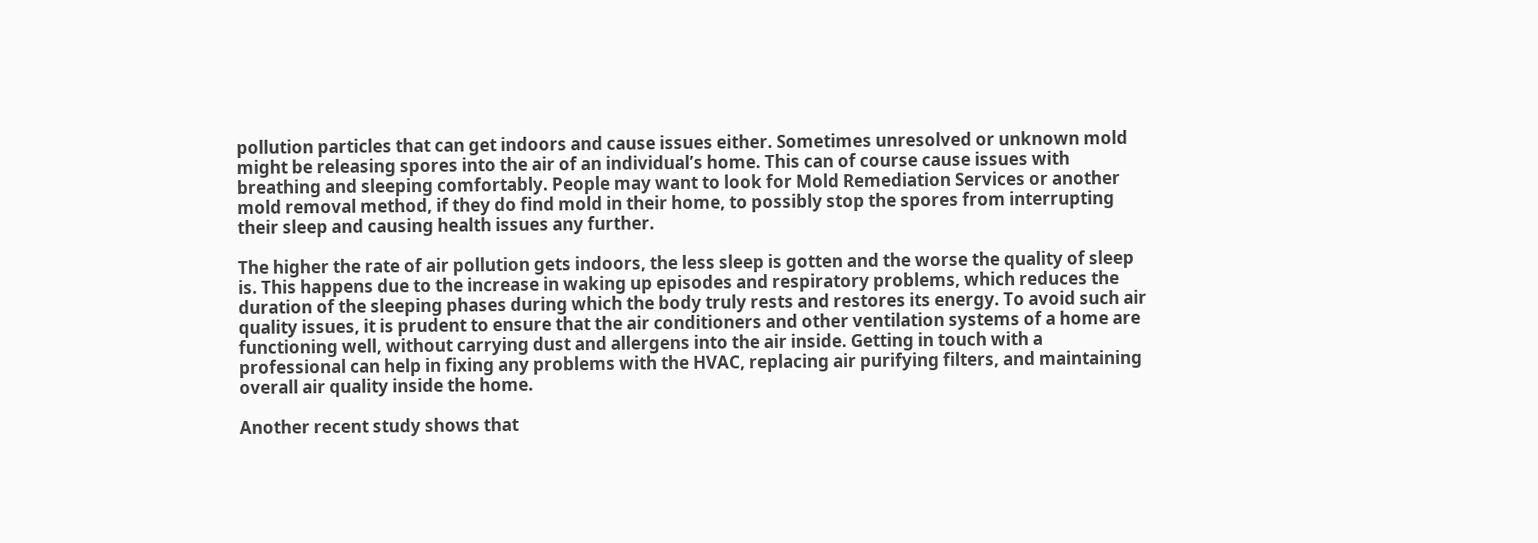pollution particles that can get indoors and cause issues either. Sometimes unresolved or unknown mold might be releasing spores into the air of an individual’s home. This can of course cause issues with breathing and sleeping comfortably. People may want to look for Mold Remediation Services or another mold removal method, if they do find mold in their home, to possibly stop the spores from interrupting their sleep and causing health issues any further.

The higher the rate of air pollution gets indoors, the less sleep is gotten and the worse the quality of sleep is. This happens due to the increase in waking up episodes and respiratory problems, which reduces the duration of the sleeping phases during which the body truly rests and restores its energy. To avoid such air quality issues, it is prudent to ensure that the air conditioners and other ventilation systems of a home are functioning well, without carrying dust and allergens into the air inside. Getting in touch with a professional can help in fixing any problems with the HVAC, replacing air purifying filters, and maintaining overall air quality inside the home.

Another recent study shows that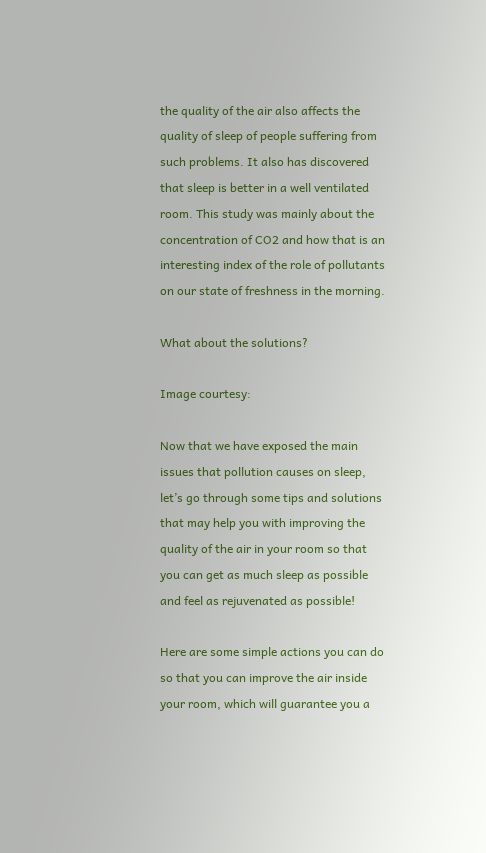the quality of the air also affects the quality of sleep of people suffering from such problems. It also has discovered that sleep is better in a well ventilated room. This study was mainly about the concentration of CO2 and how that is an interesting index of the role of pollutants on our state of freshness in the morning.

What about the solutions?

Image courtesy:

Now that we have exposed the main issues that pollution causes on sleep, let’s go through some tips and solutions that may help you with improving the quality of the air in your room so that you can get as much sleep as possible and feel as rejuvenated as possible!

Here are some simple actions you can do so that you can improve the air inside your room, which will guarantee you a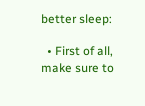better sleep:

  • First of all, make sure to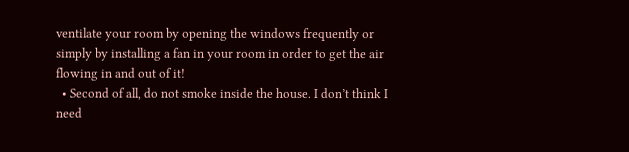ventilate your room by opening the windows frequently or simply by installing a fan in your room in order to get the air flowing in and out of it!
  • Second of all, do not smoke inside the house. I don’t think I need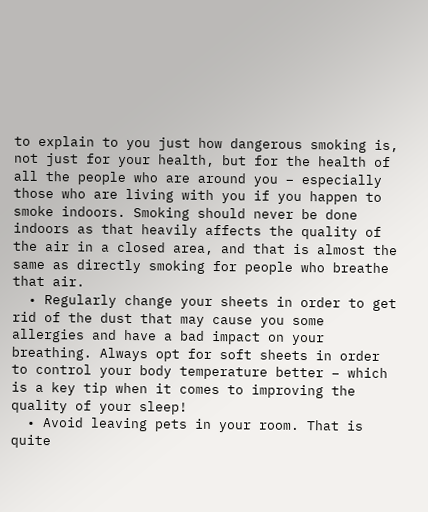to explain to you just how dangerous smoking is, not just for your health, but for the health of all the people who are around you – especially those who are living with you if you happen to smoke indoors. Smoking should never be done indoors as that heavily affects the quality of the air in a closed area, and that is almost the same as directly smoking for people who breathe that air.
  • Regularly change your sheets in order to get rid of the dust that may cause you some allergies and have a bad impact on your breathing. Always opt for soft sheets in order to control your body temperature better – which is a key tip when it comes to improving the quality of your sleep!
  • Avoid leaving pets in your room. That is quite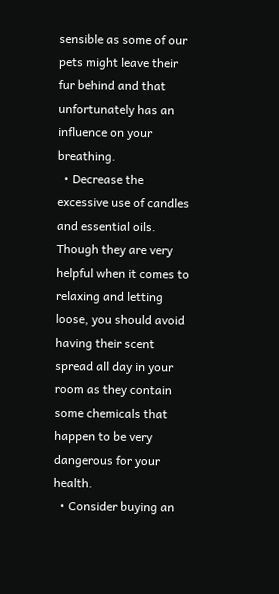sensible as some of our pets might leave their fur behind and that unfortunately has an influence on your breathing.
  • Decrease the excessive use of candles and essential oils. Though they are very helpful when it comes to relaxing and letting loose, you should avoid having their scent spread all day in your room as they contain some chemicals that happen to be very dangerous for your health.
  • Consider buying an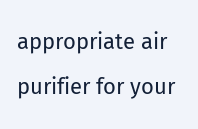appropriate air purifier for your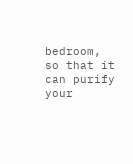bedroom, so that it can purify your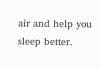air and help you sleep better.